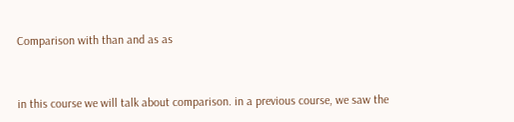Comparison with than and as as


in this course we will talk about comparison. in a previous course, we saw the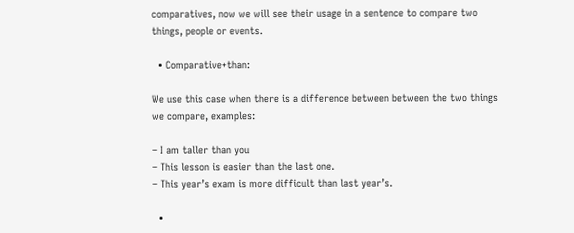comparatives, now we will see their usage in a sentence to compare two things, people or events.

  • Comparative+than:

We use this case when there is a difference between between the two things we compare, examples:

– I am taller than you
– This lesson is easier than the last one.
– This year’s exam is more difficult than last year’s.

  •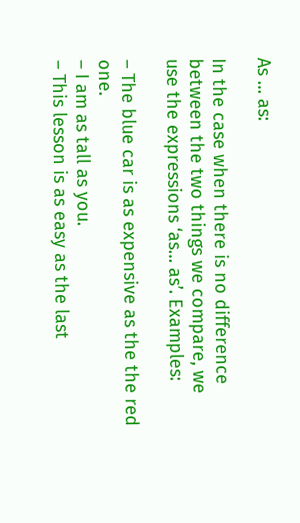As … as:

In the case when there is no difference between the two things we compare, we use the expressions ‘as… as’. Examples:

– The blue car is as expensive as the the red one.
– I am as tall as you.
– This lesson is as easy as the last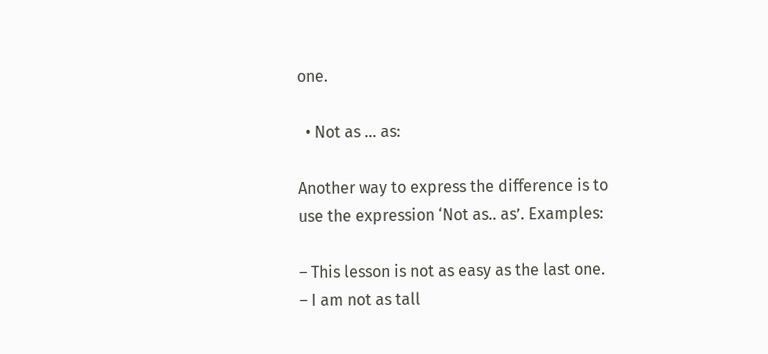one.

  • Not as … as:

Another way to express the difference is to use the expression ‘Not as.. as’. Examples:

– This lesson is not as easy as the last one.
– I am not as tall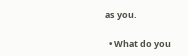as you.

  • What do you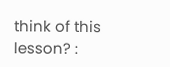think of this lesson? :